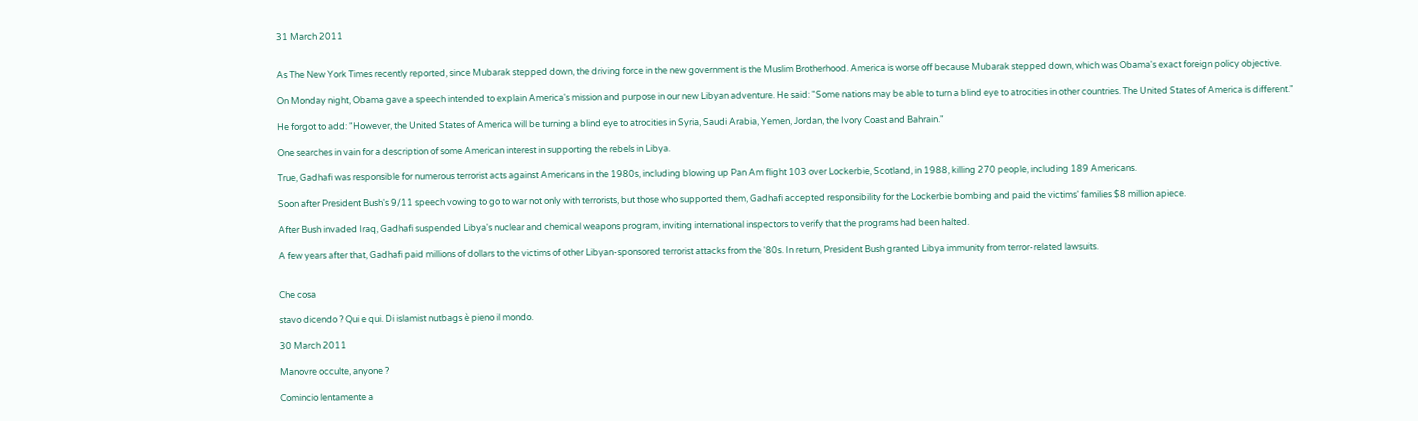31 March 2011


As The New York Times recently reported, since Mubarak stepped down, the driving force in the new government is the Muslim Brotherhood. America is worse off because Mubarak stepped down, which was Obama's exact foreign policy objective.

On Monday night, Obama gave a speech intended to explain America's mission and purpose in our new Libyan adventure. He said: "Some nations may be able to turn a blind eye to atrocities in other countries. The United States of America is different."

He forgot to add: "However, the United States of America will be turning a blind eye to atrocities in Syria, Saudi Arabia, Yemen, Jordan, the Ivory Coast and Bahrain."

One searches in vain for a description of some American interest in supporting the rebels in Libya.

True, Gadhafi was responsible for numerous terrorist acts against Americans in the 1980s, including blowing up Pan Am flight 103 over Lockerbie, Scotland, in 1988, killing 270 people, including 189 Americans.

Soon after President Bush's 9/11 speech vowing to go to war not only with terrorists, but those who supported them, Gadhafi accepted responsibility for the Lockerbie bombing and paid the victims' families $8 million apiece.

After Bush invaded Iraq, Gadhafi suspended Libya's nuclear and chemical weapons program, inviting international inspectors to verify that the programs had been halted.

A few years after that, Gadhafi paid millions of dollars to the victims of other Libyan-sponsored terrorist attacks from the '80s. In return, President Bush granted Libya immunity from terror-related lawsuits.


Che cosa

stavo dicendo ? Qui e qui. Di islamist nutbags è pieno il mondo.

30 March 2011

Manovre occulte, anyone ?

Comincio lentamente a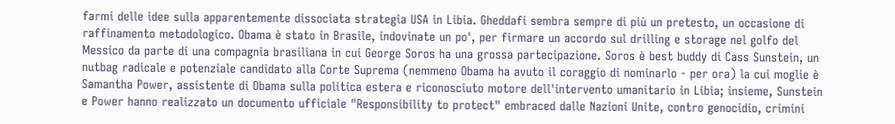farmi delle idee sulla apparentemente dissociata strategia USA in Libia. Gheddafi sembra sempre di più un pretesto, un occasione di raffinamento metodologico. Obama è stato in Brasile, indovinate un po', per firmare un accordo sul drilling e storage nel golfo del Messico da parte di una compagnia brasiliana in cui George Soros ha una grossa partecipazione. Soros è best buddy di Cass Sunstein, un nutbag radicale e potenziale candidato alla Corte Suprema (nemmeno Obama ha avuto il coraggio di nominarlo - per ora) la cui moglie è Samantha Power, assistente di Obama sulla politica estera e riconosciuto motore dell'intervento umanitario in Libia; insieme, Sunstein e Power hanno realizzato un documento ufficiale "Responsibility to protect" embraced dalle Nazioni Unite, contro genocidio, crimini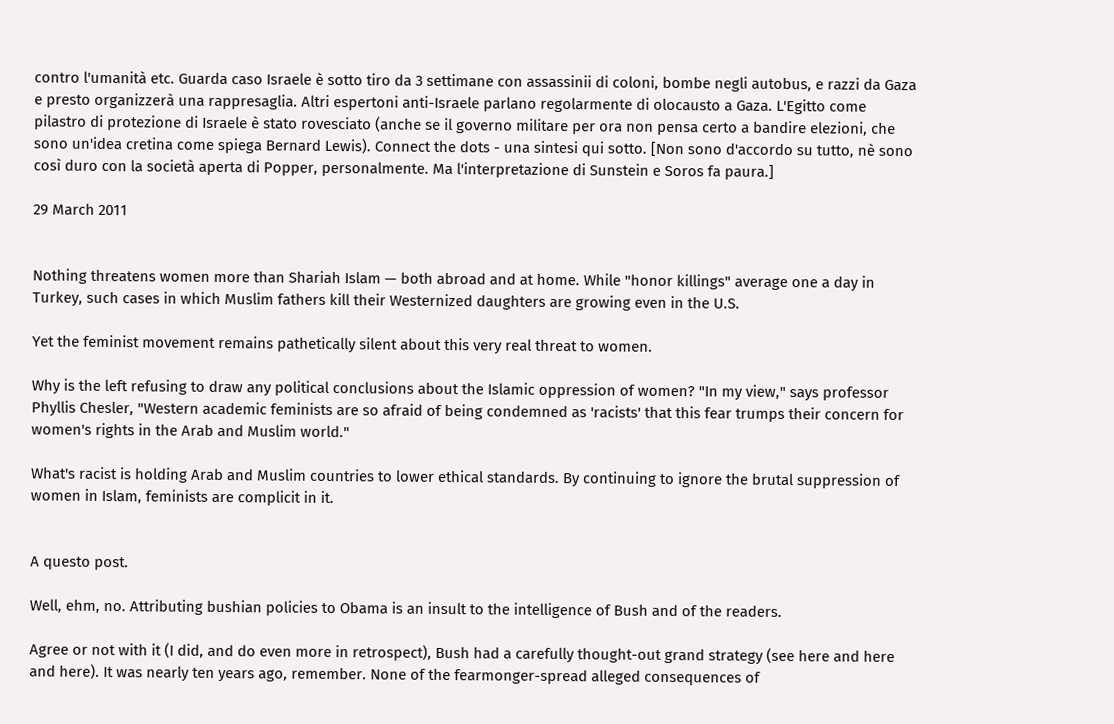contro l'umanità etc. Guarda caso Israele è sotto tiro da 3 settimane con assassinii di coloni, bombe negli autobus, e razzi da Gaza e presto organizzerà una rappresaglia. Altri espertoni anti-Israele parlano regolarmente di olocausto a Gaza. L'Egitto come pilastro di protezione di Israele è stato rovesciato (anche se il governo militare per ora non pensa certo a bandire elezioni, che sono un'idea cretina come spiega Bernard Lewis). Connect the dots - una sintesi qui sotto. [Non sono d'accordo su tutto, nè sono così duro con la società aperta di Popper, personalmente. Ma l'interpretazione di Sunstein e Soros fa paura.]

29 March 2011


Nothing threatens women more than Shariah Islam — both abroad and at home. While "honor killings" average one a day in Turkey, such cases in which Muslim fathers kill their Westernized daughters are growing even in the U.S.

Yet the feminist movement remains pathetically silent about this very real threat to women.

Why is the left refusing to draw any political conclusions about the Islamic oppression of women? "In my view," says professor Phyllis Chesler, "Western academic feminists are so afraid of being condemned as 'racists' that this fear trumps their concern for women's rights in the Arab and Muslim world."

What's racist is holding Arab and Muslim countries to lower ethical standards. By continuing to ignore the brutal suppression of women in Islam, feminists are complicit in it.


A questo post.

Well, ehm, no. Attributing bushian policies to Obama is an insult to the intelligence of Bush and of the readers.

Agree or not with it (I did, and do even more in retrospect), Bush had a carefully thought-out grand strategy (see here and here and here). It was nearly ten years ago, remember. None of the fearmonger-spread alleged consequences of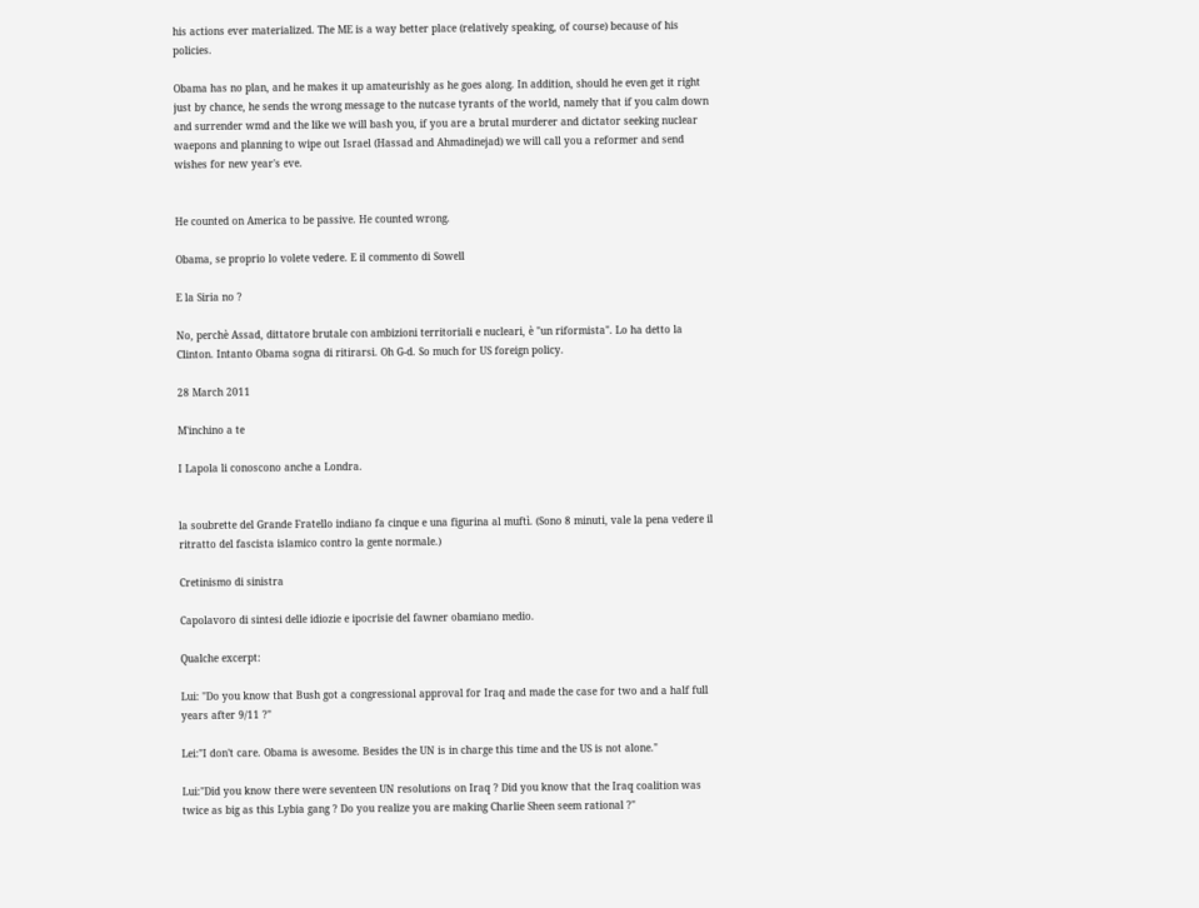his actions ever materialized. The ME is a way better place (relatively speaking, of course) because of his policies.

Obama has no plan, and he makes it up amateurishly as he goes along. In addition, should he even get it right just by chance, he sends the wrong message to the nutcase tyrants of the world, namely that if you calm down and surrender wmd and the like we will bash you, if you are a brutal murderer and dictator seeking nuclear waepons and planning to wipe out Israel (Hassad and Ahmadinejad) we will call you a reformer and send wishes for new year's eve.


He counted on America to be passive. He counted wrong.

Obama, se proprio lo volete vedere. E il commento di Sowell

E la Siria no ?

No, perchè Assad, dittatore brutale con ambizioni territoriali e nucleari, è "un riformista". Lo ha detto la Clinton. Intanto Obama sogna di ritirarsi. Oh G-d. So much for US foreign policy.

28 March 2011

M'inchino a te

I Lapola li conoscono anche a Londra.


la soubrette del Grande Fratello indiano fa cinque e una figurina al muftì. (Sono 8 minuti, vale la pena vedere il ritratto del fascista islamico contro la gente normale.)

Cretinismo di sinistra

Capolavoro di sintesi delle idiozie e ipocrisie del fawner obamiano medio.

Qualche excerpt:

Lui: "Do you know that Bush got a congressional approval for Iraq and made the case for two and a half full years after 9/11 ?"

Lei:"I don't care. Obama is awesome. Besides the UN is in charge this time and the US is not alone."

Lui:"Did you know there were seventeen UN resolutions on Iraq ? Did you know that the Iraq coalition was twice as big as this Lybia gang ? Do you realize you are making Charlie Sheen seem rational ?"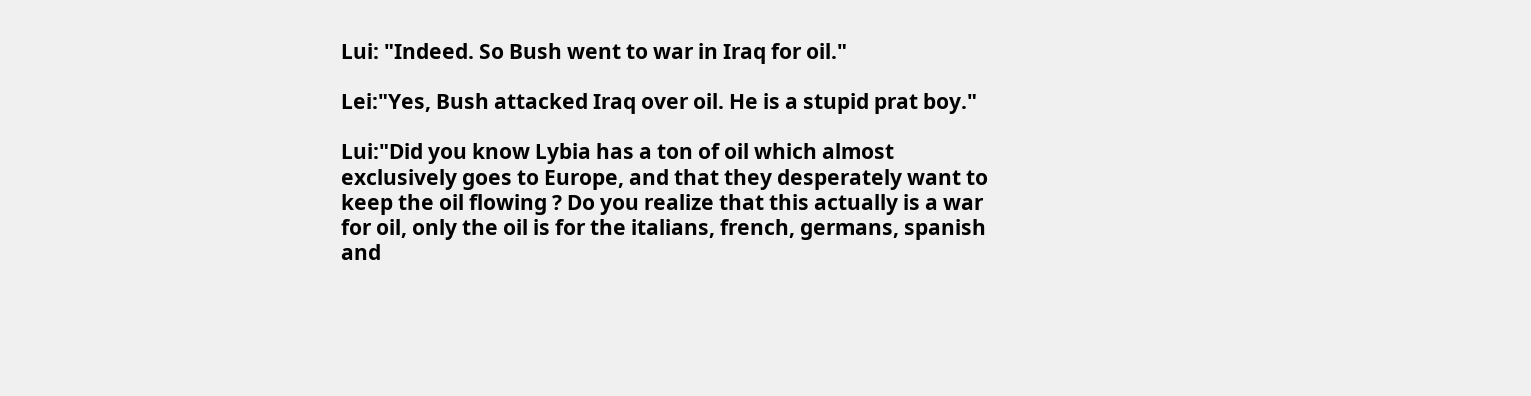Lui: "Indeed. So Bush went to war in Iraq for oil."

Lei:"Yes, Bush attacked Iraq over oil. He is a stupid prat boy."

Lui:"Did you know Lybia has a ton of oil which almost exclusively goes to Europe, and that they desperately want to keep the oil flowing ? Do you realize that this actually is a war for oil, only the oil is for the italians, french, germans, spanish and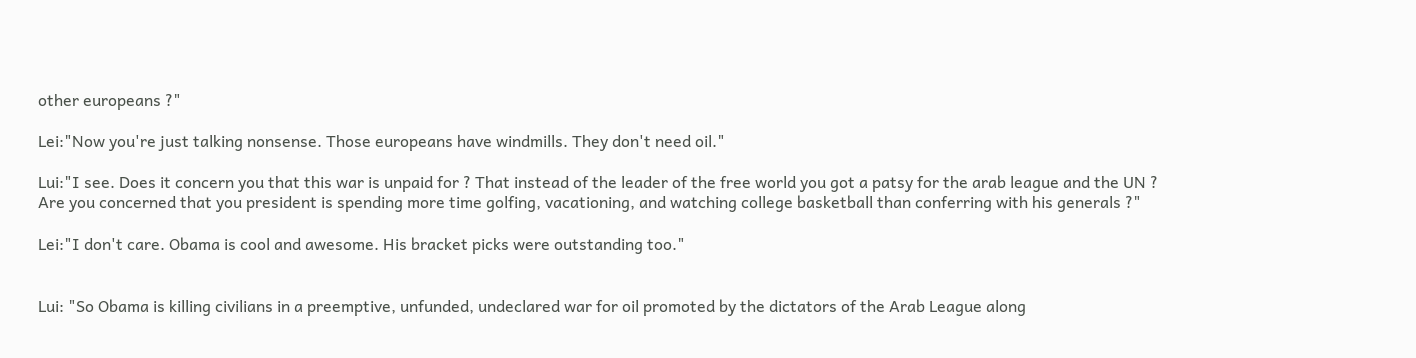other europeans ?"

Lei:"Now you're just talking nonsense. Those europeans have windmills. They don't need oil."

Lui:"I see. Does it concern you that this war is unpaid for ? That instead of the leader of the free world you got a patsy for the arab league and the UN ? Are you concerned that you president is spending more time golfing, vacationing, and watching college basketball than conferring with his generals ?"

Lei:"I don't care. Obama is cool and awesome. His bracket picks were outstanding too."


Lui: "So Obama is killing civilians in a preemptive, unfunded, undeclared war for oil promoted by the dictators of the Arab League along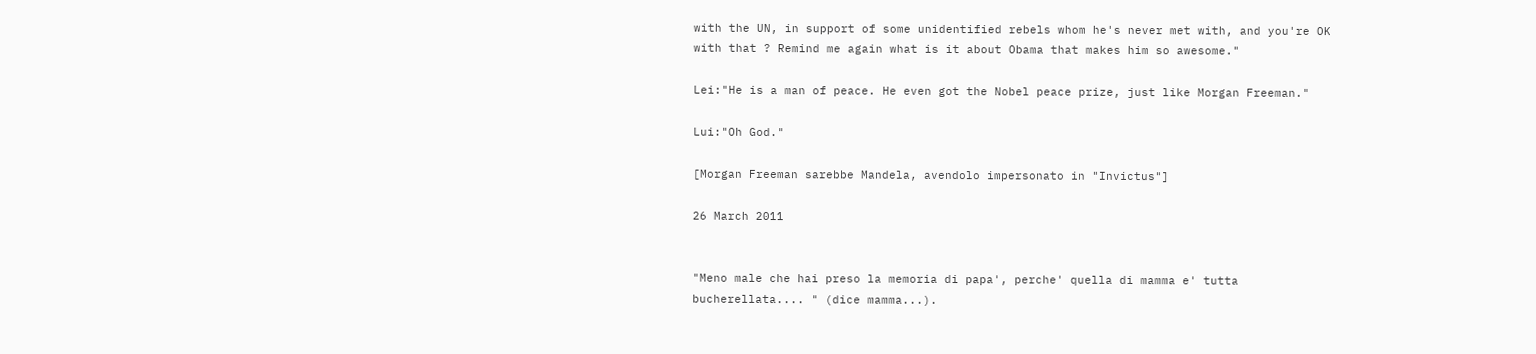with the UN, in support of some unidentified rebels whom he's never met with, and you're OK with that ? Remind me again what is it about Obama that makes him so awesome."

Lei:"He is a man of peace. He even got the Nobel peace prize, just like Morgan Freeman."

Lui:"Oh God."

[Morgan Freeman sarebbe Mandela, avendolo impersonato in "Invictus"]

26 March 2011


"Meno male che hai preso la memoria di papa', perche' quella di mamma e' tutta bucherellata.... " (dice mamma...).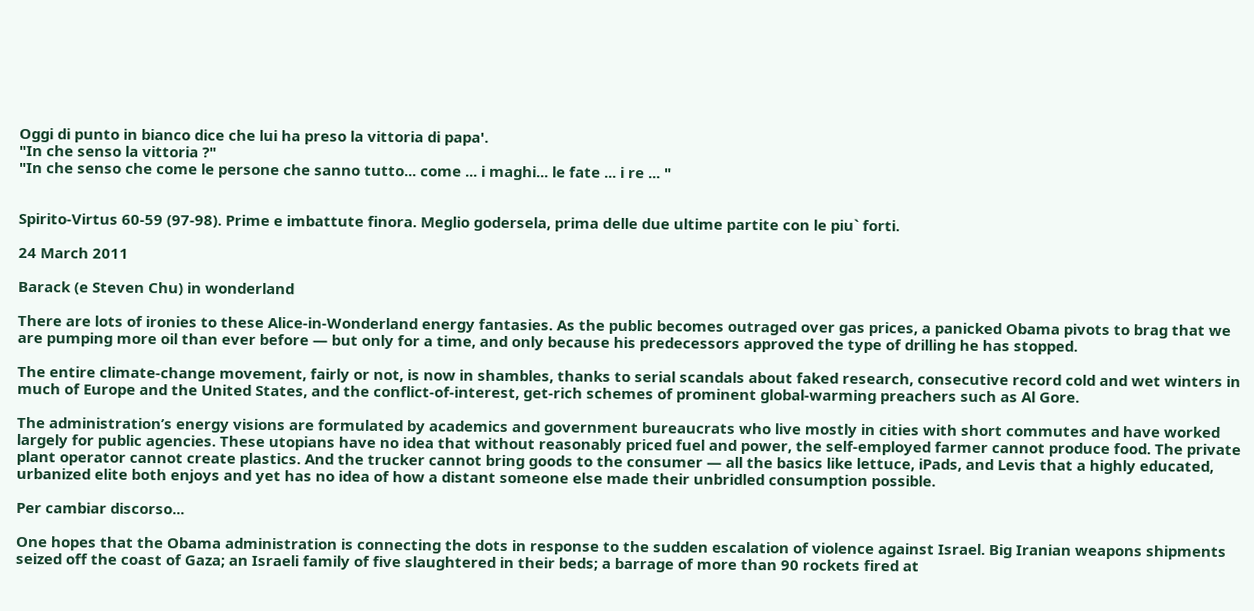Oggi di punto in bianco dice che lui ha preso la vittoria di papa'.
"In che senso la vittoria ?"
"In che senso che come le persone che sanno tutto... come ... i maghi... le fate ... i re ... "


Spirito-Virtus 60-59 (97-98). Prime e imbattute finora. Meglio godersela, prima delle due ultime partite con le piu` forti.

24 March 2011

Barack (e Steven Chu) in wonderland

There are lots of ironies to these Alice-in-Wonderland energy fantasies. As the public becomes outraged over gas prices, a panicked Obama pivots to brag that we are pumping more oil than ever before — but only for a time, and only because his predecessors approved the type of drilling he has stopped.

The entire climate-change movement, fairly or not, is now in shambles, thanks to serial scandals about faked research, consecutive record cold and wet winters in much of Europe and the United States, and the conflict-of-interest, get-rich schemes of prominent global-warming preachers such as Al Gore.

The administration’s energy visions are formulated by academics and government bureaucrats who live mostly in cities with short commutes and have worked largely for public agencies. These utopians have no idea that without reasonably priced fuel and power, the self-employed farmer cannot produce food. The private plant operator cannot create plastics. And the trucker cannot bring goods to the consumer — all the basics like lettuce, iPads, and Levis that a highly educated, urbanized elite both enjoys and yet has no idea of how a distant someone else made their unbridled consumption possible.

Per cambiar discorso...

One hopes that the Obama administration is connecting the dots in response to the sudden escalation of violence against Israel. Big Iranian weapons shipments seized off the coast of Gaza; an Israeli family of five slaughtered in their beds; a barrage of more than 90 rockets fired at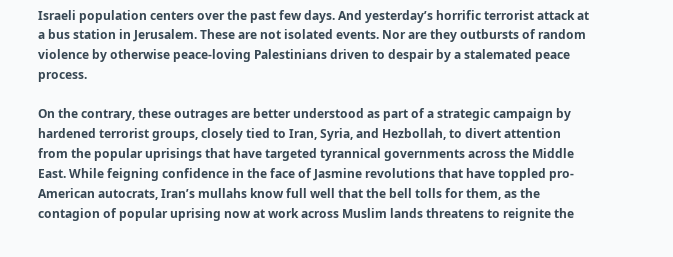Israeli population centers over the past few days. And yesterday’s horrific terrorist attack at a bus station in Jerusalem. These are not isolated events. Nor are they outbursts of random violence by otherwise peace-loving Palestinians driven to despair by a stalemated peace process.

On the contrary, these outrages are better understood as part of a strategic campaign by hardened terrorist groups, closely tied to Iran, Syria, and Hezbollah, to divert attention from the popular uprisings that have targeted tyrannical governments across the Middle East. While feigning confidence in the face of Jasmine revolutions that have toppled pro-American autocrats, Iran’s mullahs know full well that the bell tolls for them, as the contagion of popular uprising now at work across Muslim lands threatens to reignite the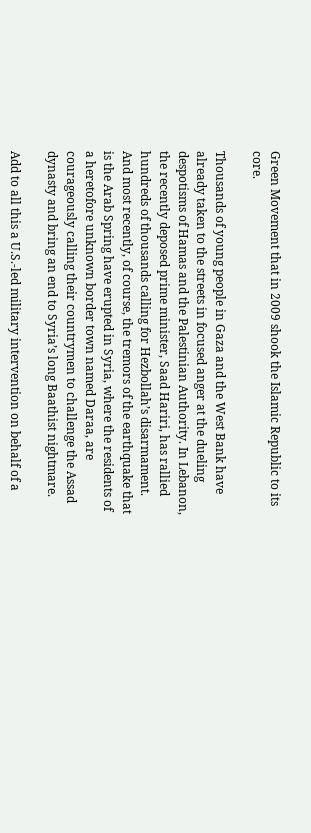Green Movement that in 2009 shook the Islamic Republic to its core.

Thousands of young people in Gaza and the West Bank have already taken to the streets in focused anger at the dueling despotisms of Hamas and the Palestinian Authority. In Lebanon, the recently deposed prime minister, Saad Hariri, has rallied hundreds of thousands calling for Hezbollah’s disarmament. And most recently, of course, the tremors of the earthquake that is the Arab Spring have erupted in Syria, where the residents of a heretofore unknown border town named Daraa, are courageously calling their countrymen to challenge the Assad dynasty and bring an end to Syria’s long Baathist nightmare.

Add to all this a U.S.-led military intervention on behalf of a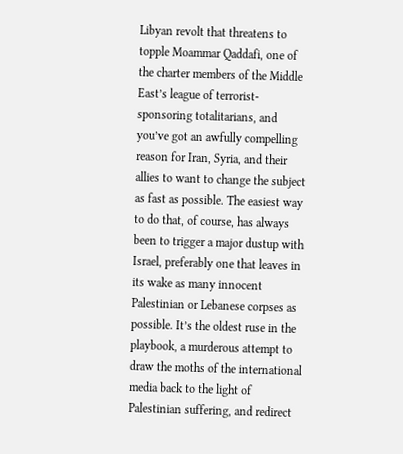Libyan revolt that threatens to topple Moammar Qaddafi, one of the charter members of the Middle East’s league of terrorist-sponsoring totalitarians, and you’ve got an awfully compelling reason for Iran, Syria, and their allies to want to change the subject as fast as possible. The easiest way to do that, of course, has always been to trigger a major dustup with Israel, preferably one that leaves in its wake as many innocent Palestinian or Lebanese corpses as possible. It’s the oldest ruse in the playbook, a murderous attempt to draw the moths of the international media back to the light of Palestinian suffering, and redirect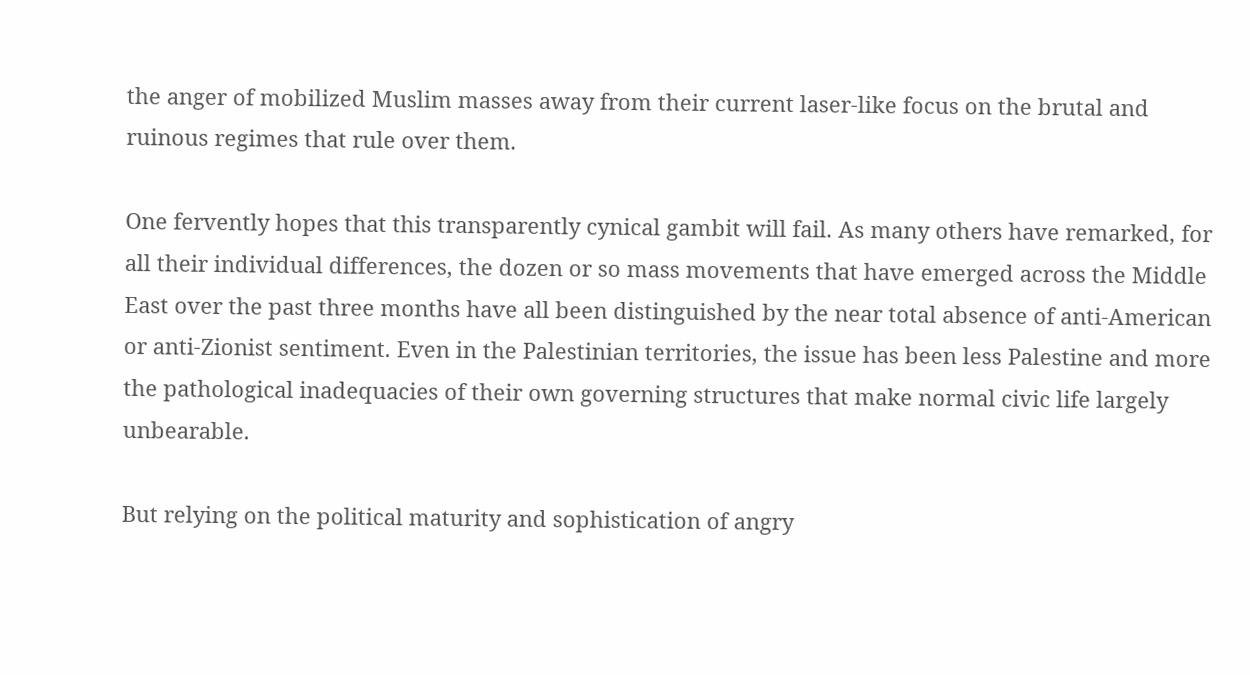the anger of mobilized Muslim masses away from their current laser-like focus on the brutal and ruinous regimes that rule over them.

One fervently hopes that this transparently cynical gambit will fail. As many others have remarked, for all their individual differences, the dozen or so mass movements that have emerged across the Middle East over the past three months have all been distinguished by the near total absence of anti-American or anti-Zionist sentiment. Even in the Palestinian territories, the issue has been less Palestine and more the pathological inadequacies of their own governing structures that make normal civic life largely unbearable.

But relying on the political maturity and sophistication of angry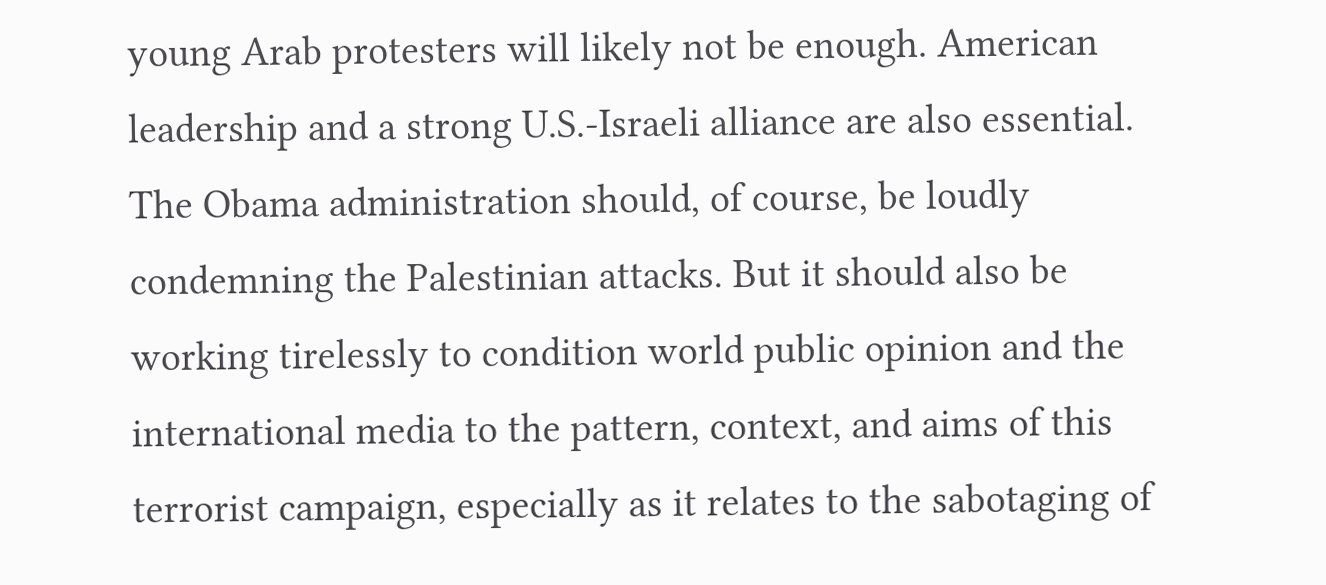young Arab protesters will likely not be enough. American leadership and a strong U.S.-Israeli alliance are also essential. The Obama administration should, of course, be loudly condemning the Palestinian attacks. But it should also be working tirelessly to condition world public opinion and the international media to the pattern, context, and aims of this terrorist campaign, especially as it relates to the sabotaging of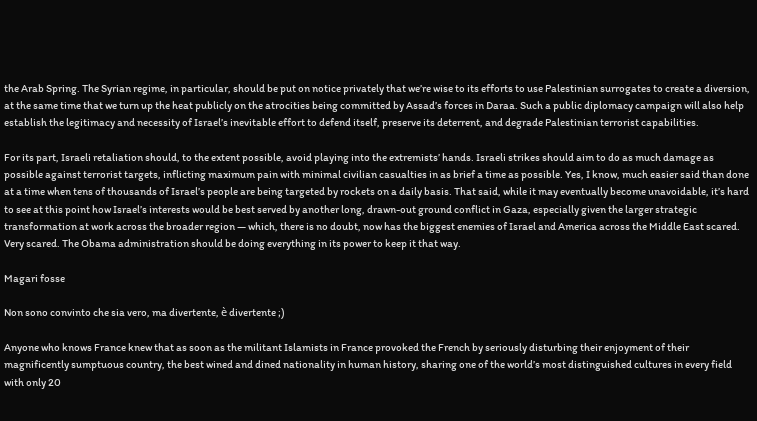the Arab Spring. The Syrian regime, in particular, should be put on notice privately that we’re wise to its efforts to use Palestinian surrogates to create a diversion, at the same time that we turn up the heat publicly on the atrocities being committed by Assad’s forces in Daraa. Such a public diplomacy campaign will also help establish the legitimacy and necessity of Israel’s inevitable effort to defend itself, preserve its deterrent, and degrade Palestinian terrorist capabilities.

For its part, Israeli retaliation should, to the extent possible, avoid playing into the extremists’ hands. Israeli strikes should aim to do as much damage as possible against terrorist targets, inflicting maximum pain with minimal civilian casualties in as brief a time as possible. Yes, I know, much easier said than done at a time when tens of thousands of Israel’s people are being targeted by rockets on a daily basis. That said, while it may eventually become unavoidable, it’s hard to see at this point how Israel’s interests would be best served by another long, drawn-out ground conflict in Gaza, especially given the larger strategic transformation at work across the broader region — which, there is no doubt, now has the biggest enemies of Israel and America across the Middle East scared. Very scared. The Obama administration should be doing everything in its power to keep it that way.

Magari fosse

Non sono convinto che sia vero, ma divertente, è divertente ;)

Anyone who knows France knew that as soon as the militant Islamists in France provoked the French by seriously disturbing their enjoyment of their magnificently sumptuous country, the best wined and dined nationality in human history, sharing one of the world’s most distinguished cultures in every field with only 20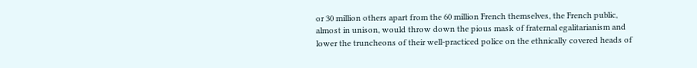or 30 million others apart from the 60 million French themselves, the French public, almost in unison, would throw down the pious mask of fraternal egalitarianism and lower the truncheons of their well-practiced police on the ethnically covered heads of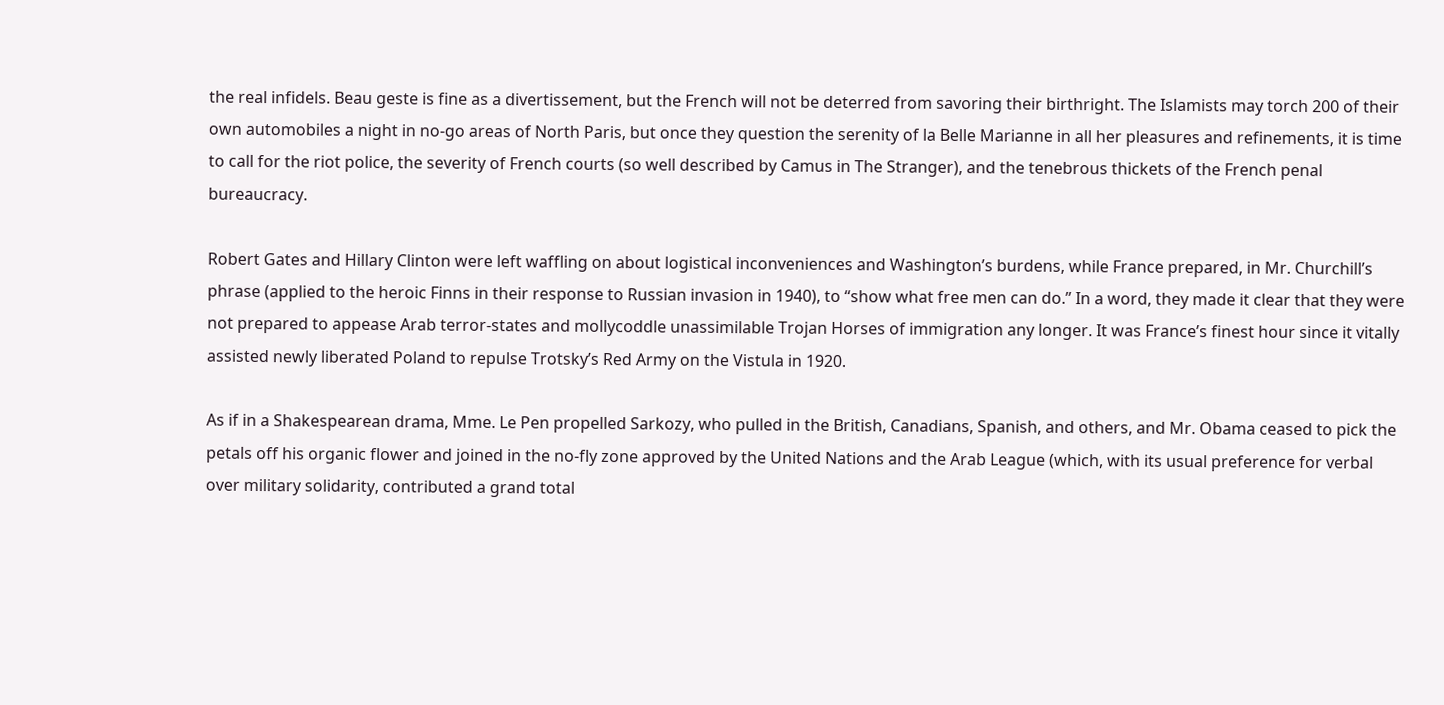the real infidels. Beau geste is fine as a divertissement, but the French will not be deterred from savoring their birthright. The Islamists may torch 200 of their own automobiles a night in no-go areas of North Paris, but once they question the serenity of la Belle Marianne in all her pleasures and refinements, it is time to call for the riot police, the severity of French courts (so well described by Camus in The Stranger), and the tenebrous thickets of the French penal bureaucracy.

Robert Gates and Hillary Clinton were left waffling on about logistical inconveniences and Washington’s burdens, while France prepared, in Mr. Churchill’s phrase (applied to the heroic Finns in their response to Russian invasion in 1940), to “show what free men can do.” In a word, they made it clear that they were not prepared to appease Arab terror-states and mollycoddle unassimilable Trojan Horses of immigration any longer. It was France’s finest hour since it vitally assisted newly liberated Poland to repulse Trotsky’s Red Army on the Vistula in 1920.

As if in a Shakespearean drama, Mme. Le Pen propelled Sarkozy, who pulled in the British, Canadians, Spanish, and others, and Mr. Obama ceased to pick the petals off his organic flower and joined in the no-fly zone approved by the United Nations and the Arab League (which, with its usual preference for verbal over military solidarity, contributed a grand total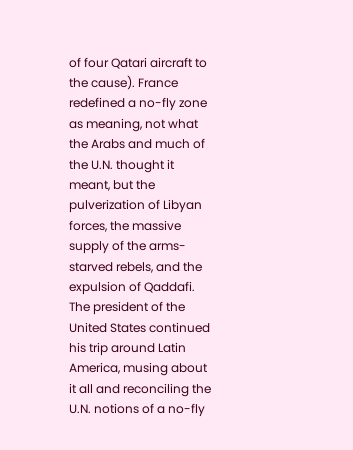of four Qatari aircraft to the cause). France redefined a no-fly zone as meaning, not what the Arabs and much of the U.N. thought it meant, but the pulverization of Libyan forces, the massive supply of the arms-starved rebels, and the expulsion of Qaddafi. The president of the United States continued his trip around Latin America, musing about it all and reconciling the U.N. notions of a no-fly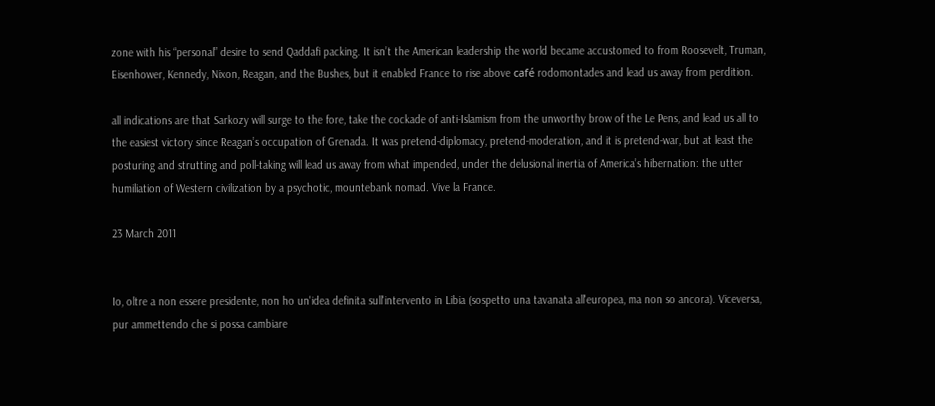zone with his “personal” desire to send Qaddafi packing. It isn’t the American leadership the world became accustomed to from Roosevelt, Truman, Eisenhower, Kennedy, Nixon, Reagan, and the Bushes, but it enabled France to rise above café rodomontades and lead us away from perdition.

all indications are that Sarkozy will surge to the fore, take the cockade of anti-Islamism from the unworthy brow of the Le Pens, and lead us all to the easiest victory since Reagan’s occupation of Grenada. It was pretend-diplomacy, pretend-moderation, and it is pretend-war, but at least the posturing and strutting and poll-taking will lead us away from what impended, under the delusional inertia of America’s hibernation: the utter humiliation of Western civilization by a psychotic, mountebank nomad. Vive la France.

23 March 2011


Io, oltre a non essere presidente, non ho un'idea definita sull'intervento in Libia (sospetto una tavanata all'europea, ma non so ancora). Viceversa, pur ammettendo che si possa cambiare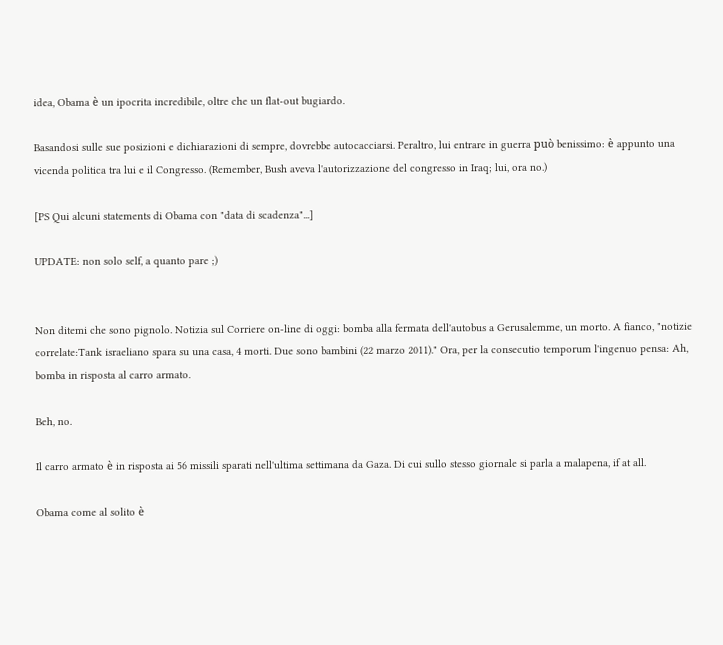idea, Obama è un ipocrita incredibile, oltre che un flat-out bugiardo.

Basandosi sulle sue posizioni e dichiarazioni di sempre, dovrebbe autocacciarsi. Peraltro, lui entrare in guerra può benissimo: è appunto una vicenda politica tra lui e il Congresso. (Remember, Bush aveva l'autorizzazione del congresso in Iraq; lui, ora no.)

[PS Qui alcuni statements di Obama con "data di scadenza"...]

UPDATE: non solo self, a quanto pare ;)


Non ditemi che sono pignolo. Notizia sul Corriere on-line di oggi: bomba alla fermata dell'autobus a Gerusalemme, un morto. A fianco, "notizie correlate:Tank israeliano spara su una casa, 4 morti. Due sono bambini (22 marzo 2011)." Ora, per la consecutio temporum l'ingenuo pensa: Ah, bomba in risposta al carro armato.

Beh, no.

Il carro armato è in risposta ai 56 missili sparati nell'ultima settimana da Gaza. Di cui sullo stesso giornale si parla a malapena, if at all.

Obama come al solito è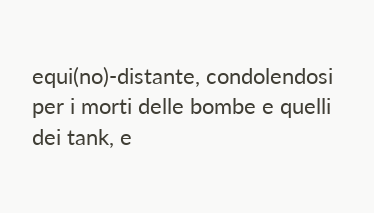equi(no)-distante, condolendosi per i morti delle bombe e quelli dei tank, e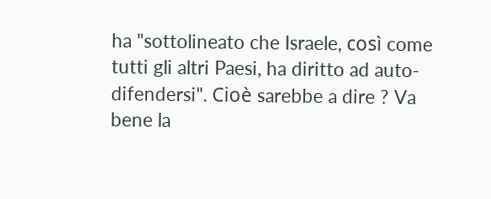ha "sottolineato che Israele, così come tutti gli altri Paesi, ha diritto ad auto-difendersi". Cioè sarebbe a dire ? Va bene la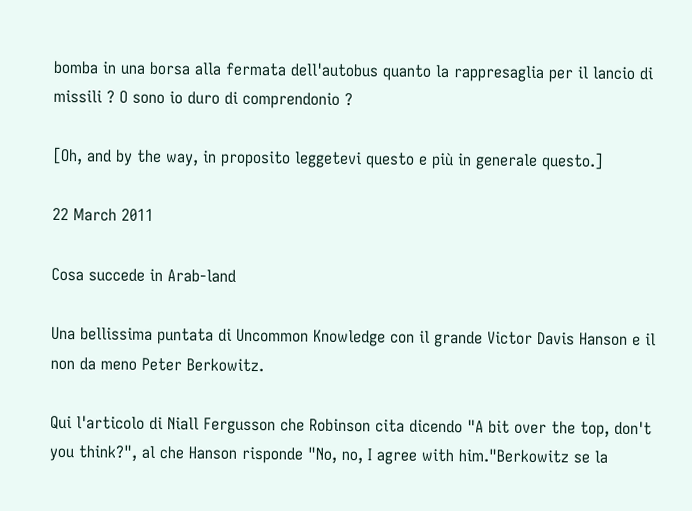bomba in una borsa alla fermata dell'autobus quanto la rappresaglia per il lancio di missili ? O sono io duro di comprendonio ?

[Oh, and by the way, in proposito leggetevi questo e più in generale questo.]

22 March 2011

Cosa succede in Arab-land

Una bellissima puntata di Uncommon Knowledge con il grande Victor Davis Hanson e il non da meno Peter Berkowitz.

Qui l'articolo di Niall Fergusson che Robinson cita dicendo "A bit over the top, don't you think?", al che Hanson risponde "No, no, I agree with him."Berkowitz se la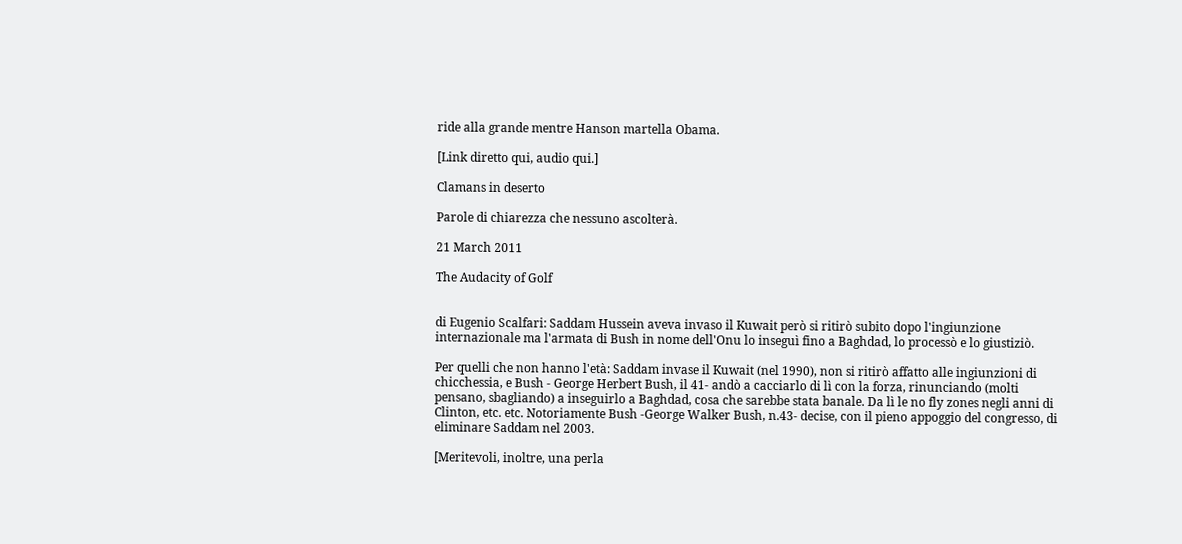ride alla grande mentre Hanson martella Obama.

[Link diretto qui, audio qui.]

Clamans in deserto

Parole di chiarezza che nessuno ascolterà.

21 March 2011

The Audacity of Golf


di Eugenio Scalfari: Saddam Hussein aveva invaso il Kuwait però si ritirò subito dopo l'ingiunzione internazionale ma l'armata di Bush in nome dell'Onu lo inseguì fino a Baghdad, lo processò e lo giustiziò.

Per quelli che non hanno l'età: Saddam invase il Kuwait (nel 1990), non si ritirò affatto alle ingiunzioni di chicchessia, e Bush - George Herbert Bush, il 41- andò a cacciarlo di lì con la forza, rinunciando (molti pensano, sbagliando) a inseguirlo a Baghdad, cosa che sarebbe stata banale. Da lì le no fly zones negli anni di Clinton, etc. etc. Notoriamente Bush -George Walker Bush, n.43- decise, con il pieno appoggio del congresso, di eliminare Saddam nel 2003.

[Meritevoli, inoltre, una perla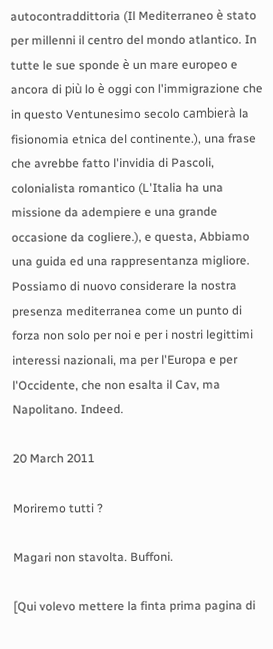autocontraddittoria (Il Mediterraneo è stato per millenni il centro del mondo atlantico. In tutte le sue sponde è un mare europeo e ancora di più lo è oggi con l'immigrazione che in questo Ventunesimo secolo cambierà la fisionomia etnica del continente.), una frase che avrebbe fatto l'invidia di Pascoli, colonialista romantico (L'Italia ha una missione da adempiere e una grande occasione da cogliere.), e questa, Abbiamo una guida ed una rappresentanza migliore. Possiamo di nuovo considerare la nostra presenza mediterranea come un punto di forza non solo per noi e per i nostri legittimi interessi nazionali, ma per l'Europa e per l'Occidente, che non esalta il Cav, ma Napolitano. Indeed.

20 March 2011

Moriremo tutti ?

Magari non stavolta. Buffoni.

[Qui volevo mettere la finta prima pagina di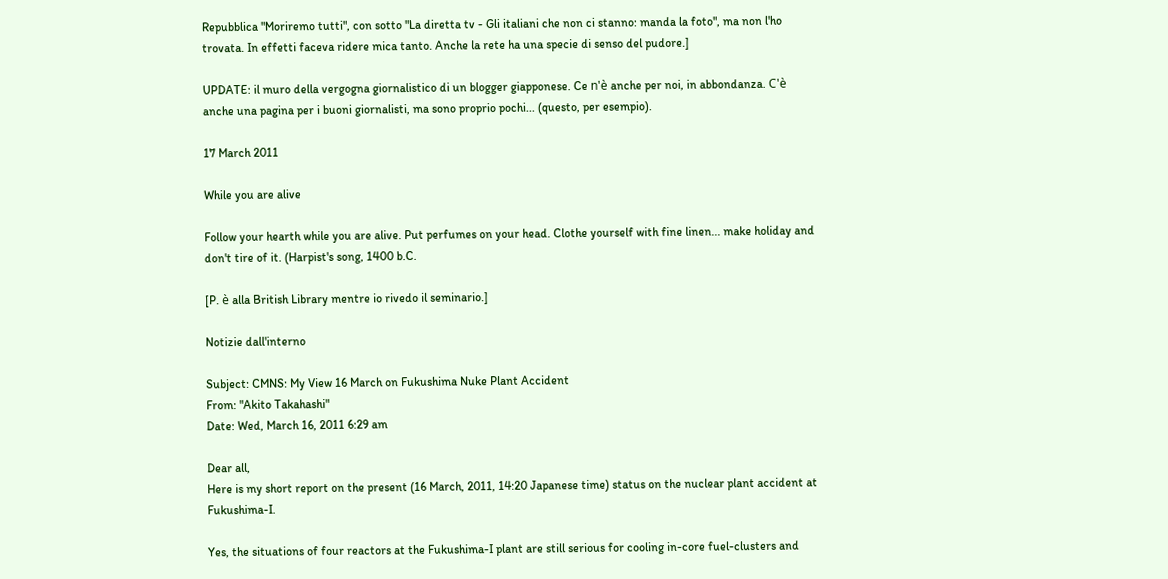Repubblica "Moriremo tutti", con sotto "La diretta tv - Gli italiani che non ci stanno: manda la foto", ma non l'ho trovata. In effetti faceva ridere mica tanto. Anche la rete ha una specie di senso del pudore.]

UPDATE: il muro della vergogna giornalistico di un blogger giapponese. Ce n'è anche per noi, in abbondanza. C'è anche una pagina per i buoni giornalisti, ma sono proprio pochi... (questo, per esempio).

17 March 2011

While you are alive

Follow your hearth while you are alive. Put perfumes on your head. Clothe yourself with fine linen... make holiday and don't tire of it. (Harpist's song, 1400 b.C.

[P. è alla British Library mentre io rivedo il seminario.]

Notizie dall'interno

Subject: CMNS: My View 16 March on Fukushima Nuke Plant Accident
From: "Akito Takahashi"
Date: Wed, March 16, 2011 6:29 am

Dear all,
Here is my short report on the present (16 March, 2011, 14:20 Japanese time) status on the nuclear plant accident at Fukushima-I.

Yes, the situations of four reactors at the Fukushima-I plant are still serious for cooling in-core fuel-clusters and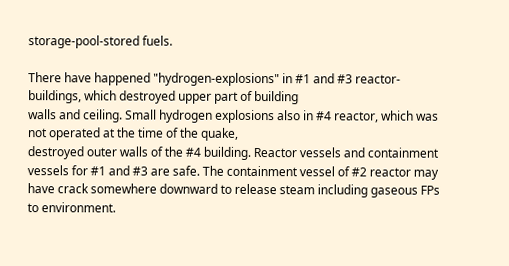storage-pool-stored fuels.

There have happened "hydrogen-explosions" in #1 and #3 reactor-buildings, which destroyed upper part of building
walls and ceiling. Small hydrogen explosions also in #4 reactor, which was not operated at the time of the quake,
destroyed outer walls of the #4 building. Reactor vessels and containment vessels for #1 and #3 are safe. The containment vessel of #2 reactor may have crack somewhere downward to release steam including gaseous FPs to environment.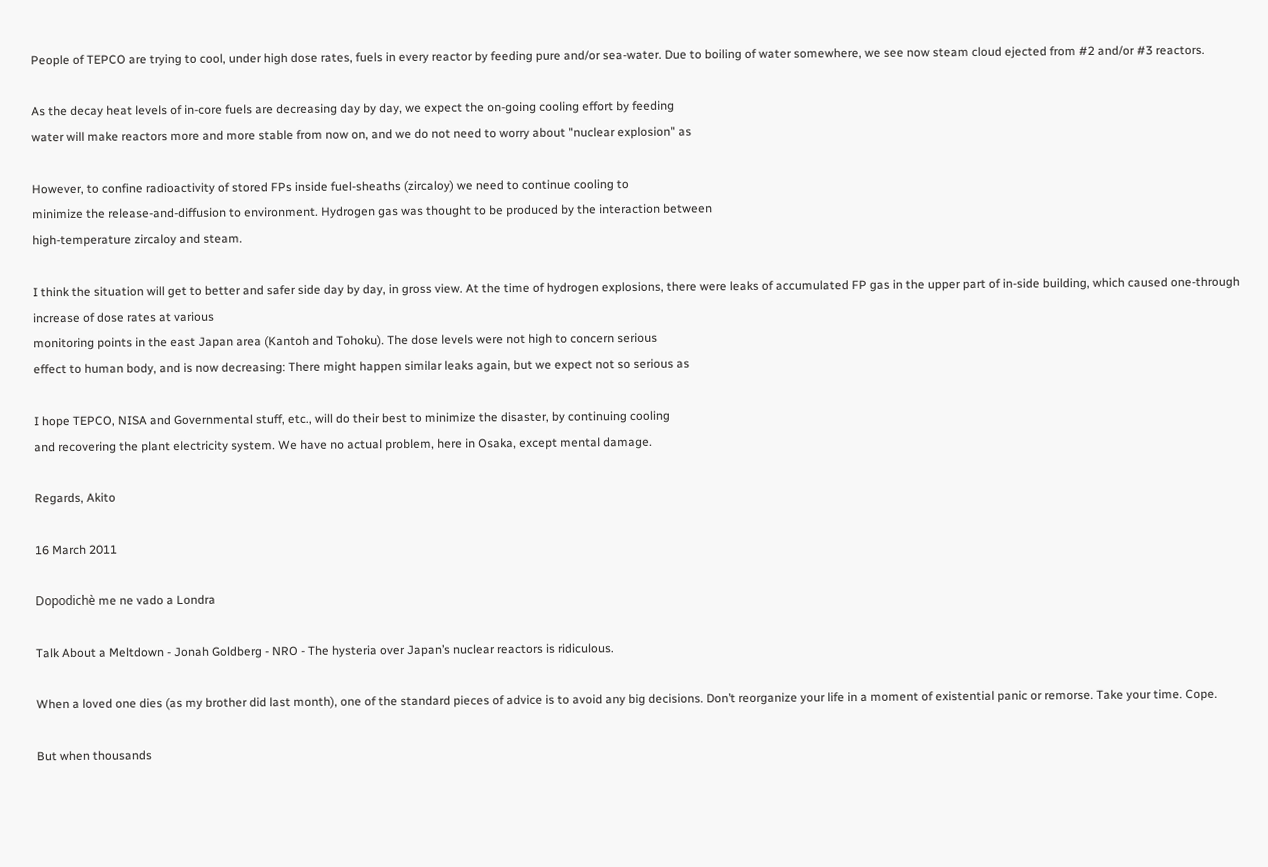People of TEPCO are trying to cool, under high dose rates, fuels in every reactor by feeding pure and/or sea-water. Due to boiling of water somewhere, we see now steam cloud ejected from #2 and/or #3 reactors.

As the decay heat levels of in-core fuels are decreasing day by day, we expect the on-going cooling effort by feeding
water will make reactors more and more stable from now on, and we do not need to worry about "nuclear explosion" as

However, to confine radioactivity of stored FPs inside fuel-sheaths (zircaloy) we need to continue cooling to
minimize the release-and-diffusion to environment. Hydrogen gas was thought to be produced by the interaction between
high-temperature zircaloy and steam.

I think the situation will get to better and safer side day by day, in gross view. At the time of hydrogen explosions, there were leaks of accumulated FP gas in the upper part of in-side building, which caused one-through increase of dose rates at various
monitoring points in the east Japan area (Kantoh and Tohoku). The dose levels were not high to concern serious
effect to human body, and is now decreasing: There might happen similar leaks again, but we expect not so serious as

I hope TEPCO, NISA and Governmental stuff, etc., will do their best to minimize the disaster, by continuing cooling
and recovering the plant electricity system. We have no actual problem, here in Osaka, except mental damage.

Regards, Akito

16 March 2011

Dopodichè me ne vado a Londra

Talk About a Meltdown - Jonah Goldberg - NRO - The hysteria over Japan’s nuclear reactors is ridiculous.

When a loved one dies (as my brother did last month), one of the standard pieces of advice is to avoid any big decisions. Don’t reorganize your life in a moment of existential panic or remorse. Take your time. Cope.

But when thousands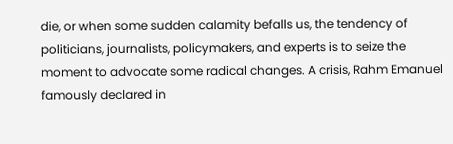die, or when some sudden calamity befalls us, the tendency of politicians, journalists, policymakers, and experts is to seize the moment to advocate some radical changes. A crisis, Rahm Emanuel famously declared in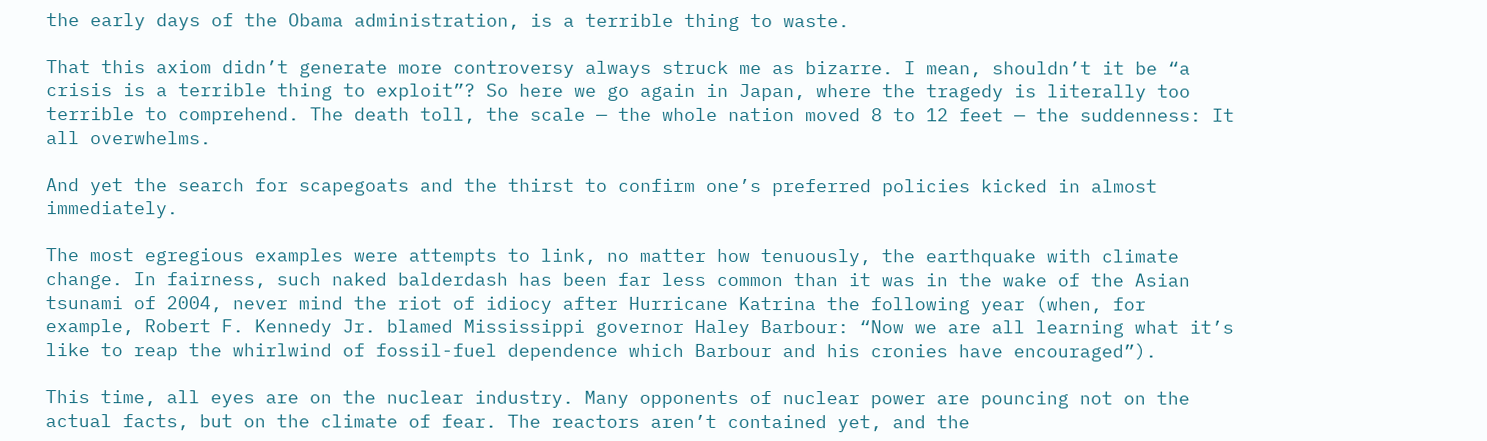the early days of the Obama administration, is a terrible thing to waste.

That this axiom didn’t generate more controversy always struck me as bizarre. I mean, shouldn’t it be “a crisis is a terrible thing to exploit”? So here we go again in Japan, where the tragedy is literally too terrible to comprehend. The death toll, the scale — the whole nation moved 8 to 12 feet — the suddenness: It all overwhelms.

And yet the search for scapegoats and the thirst to confirm one’s preferred policies kicked in almost immediately.

The most egregious examples were attempts to link, no matter how tenuously, the earthquake with climate change. In fairness, such naked balderdash has been far less common than it was in the wake of the Asian tsunami of 2004, never mind the riot of idiocy after Hurricane Katrina the following year (when, for example, Robert F. Kennedy Jr. blamed Mississippi governor Haley Barbour: “Now we are all learning what it’s like to reap the whirlwind of fossil-fuel dependence which Barbour and his cronies have encouraged”).

This time, all eyes are on the nuclear industry. Many opponents of nuclear power are pouncing not on the actual facts, but on the climate of fear. The reactors aren’t contained yet, and the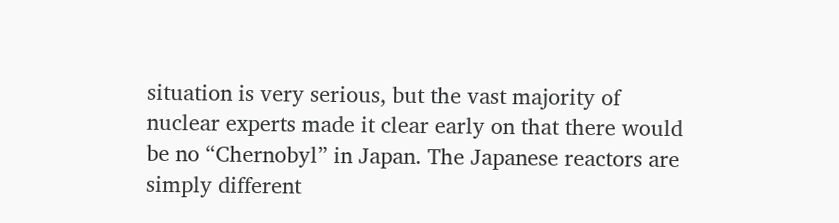situation is very serious, but the vast majority of nuclear experts made it clear early on that there would be no “Chernobyl” in Japan. The Japanese reactors are simply different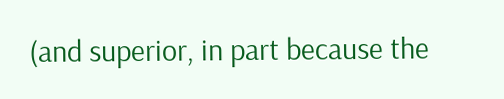(and superior, in part because the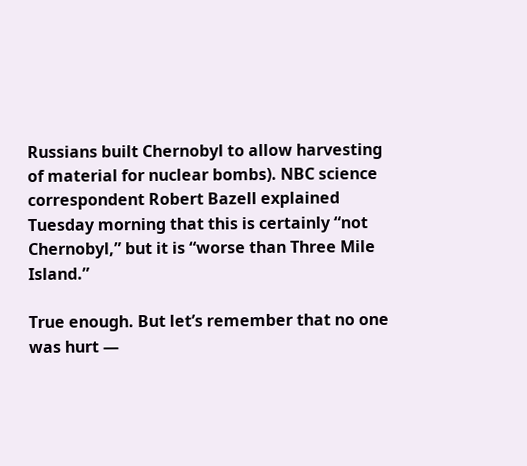Russians built Chernobyl to allow harvesting of material for nuclear bombs). NBC science correspondent Robert Bazell explained Tuesday morning that this is certainly “not Chernobyl,” but it is “worse than Three Mile Island.”

True enough. But let’s remember that no one was hurt —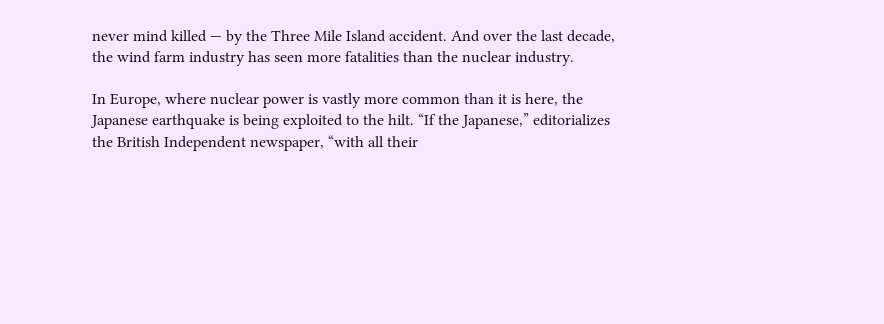never mind killed — by the Three Mile Island accident. And over the last decade, the wind farm industry has seen more fatalities than the nuclear industry.

In Europe, where nuclear power is vastly more common than it is here, the Japanese earthquake is being exploited to the hilt. “If the Japanese,” editorializes the British Independent newspaper, “with all their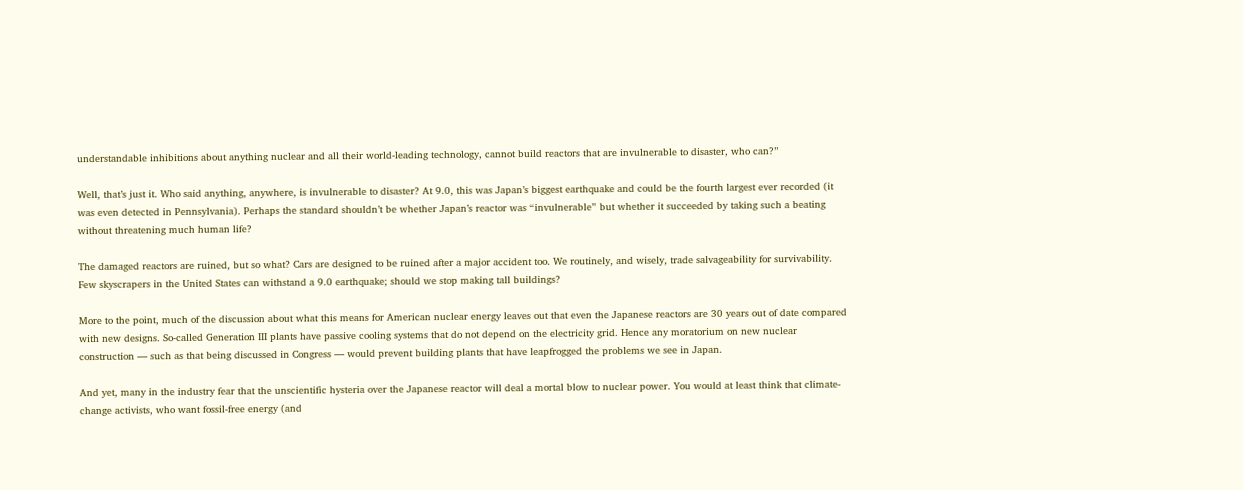understandable inhibitions about anything nuclear and all their world-leading technology, cannot build reactors that are invulnerable to disaster, who can?”

Well, that’s just it. Who said anything, anywhere, is invulnerable to disaster? At 9.0, this was Japan’s biggest earthquake and could be the fourth largest ever recorded (it was even detected in Pennsylvania). Perhaps the standard shouldn’t be whether Japan’s reactor was “invulnerable” but whether it succeeded by taking such a beating without threatening much human life?

The damaged reactors are ruined, but so what? Cars are designed to be ruined after a major accident too. We routinely, and wisely, trade salvageability for survivability. Few skyscrapers in the United States can withstand a 9.0 earthquake; should we stop making tall buildings?

More to the point, much of the discussion about what this means for American nuclear energy leaves out that even the Japanese reactors are 30 years out of date compared with new designs. So-called Generation III plants have passive cooling systems that do not depend on the electricity grid. Hence any moratorium on new nuclear construction — such as that being discussed in Congress — would prevent building plants that have leapfrogged the problems we see in Japan.

And yet, many in the industry fear that the unscientific hysteria over the Japanese reactor will deal a mortal blow to nuclear power. You would at least think that climate-change activists, who want fossil-free energy (and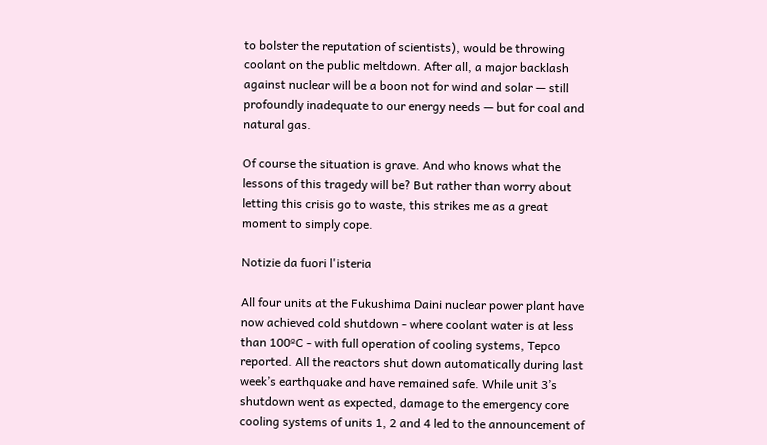to bolster the reputation of scientists), would be throwing coolant on the public meltdown. After all, a major backlash against nuclear will be a boon not for wind and solar — still profoundly inadequate to our energy needs — but for coal and natural gas.

Of course the situation is grave. And who knows what the lessons of this tragedy will be? But rather than worry about letting this crisis go to waste, this strikes me as a great moment to simply cope.

Notizie da fuori l'isteria

All four units at the Fukushima Daini nuclear power plant have now achieved cold shutdown - where coolant water is at less than 100ºC - with full operation of cooling systems, Tepco reported. All the reactors shut down automatically during last week’s earthquake and have remained safe. While unit 3’s shutdown went as expected, damage to the emergency core cooling systems of units 1, 2 and 4 led to the announcement of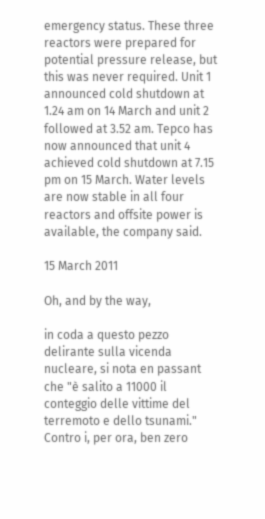emergency status. These three reactors were prepared for potential pressure release, but this was never required. Unit 1 announced cold shutdown at 1.24 am on 14 March and unit 2 followed at 3.52 am. Tepco has now announced that unit 4 achieved cold shutdown at 7.15 pm on 15 March. Water levels are now stable in all four reactors and offsite power is available, the company said.

15 March 2011

Oh, and by the way,

in coda a questo pezzo delirante sulla vicenda nucleare, si nota en passant che "è salito a 11000 il conteggio delle vittime del terremoto e dello tsunami." Contro i, per ora, ben zero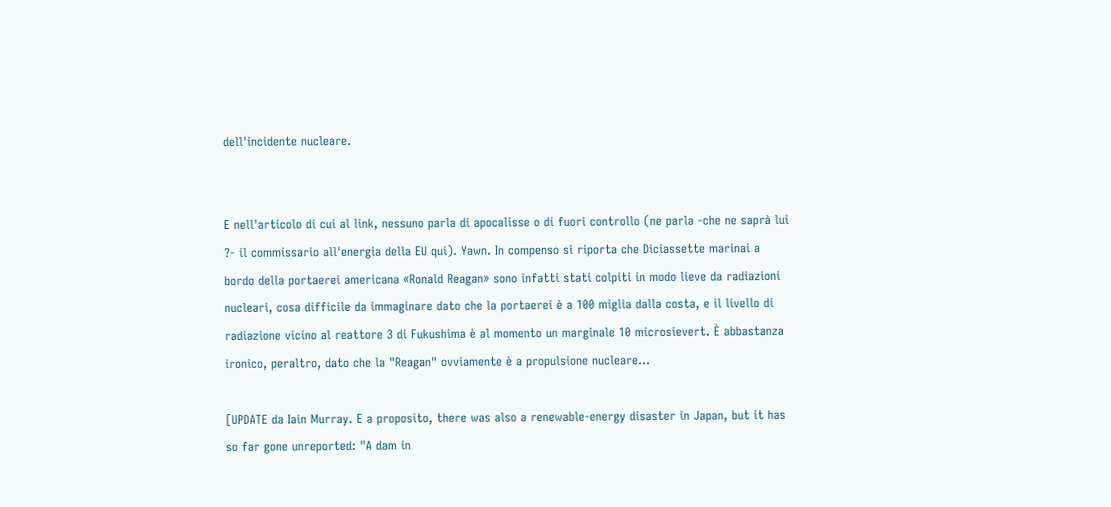dell'incidente nucleare.


E nell'articolo di cui al link, nessuno parla di apocalisse o di fuori controllo (ne parla -che ne saprà lui ?- il commissario all'energia della EU qui). Yawn. In compenso si riporta che Diciassette marinai a bordo della portaerei americana «Ronald Reagan» sono infatti stati colpiti in modo lieve da radiazioni nucleari, cosa difficile da immaginare dato che la portaerei è a 100 miglia dalla costa, e il livello di radiazione vicino al reattore 3 di Fukushima è al momento un marginale 10 microsievert. È abbastanza ironico, peraltro, dato che la "Reagan" ovviamente è a propulsione nucleare...

[UPDATE da Iain Murray. E a proposito, there was also a renewable-energy disaster in Japan, but it has so far gone unreported: "A dam in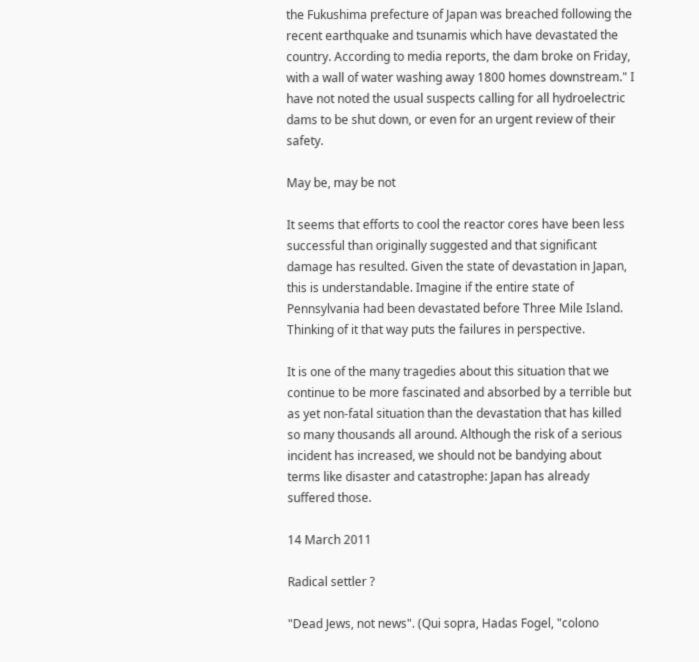the Fukushima prefecture of Japan was breached following the recent earthquake and tsunamis which have devastated the country. According to media reports, the dam broke on Friday, with a wall of water washing away 1800 homes downstream." I have not noted the usual suspects calling for all hydroelectric dams to be shut down, or even for an urgent review of their safety.

May be, may be not

It seems that efforts to cool the reactor cores have been less successful than originally suggested and that significant damage has resulted. Given the state of devastation in Japan, this is understandable. Imagine if the entire state of Pennsylvania had been devastated before Three Mile Island. Thinking of it that way puts the failures in perspective.

It is one of the many tragedies about this situation that we continue to be more fascinated and absorbed by a terrible but as yet non-fatal situation than the devastation that has killed so many thousands all around. Although the risk of a serious incident has increased, we should not be bandying about terms like disaster and catastrophe: Japan has already suffered those.

14 March 2011

Radical settler ?

"Dead Jews, not news". (Qui sopra, Hadas Fogel, "colono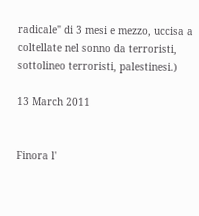radicale" di 3 mesi e mezzo, uccisa a coltellate nel sonno da terroristi, sottolineo terroristi, palestinesi.)

13 March 2011


Finora l'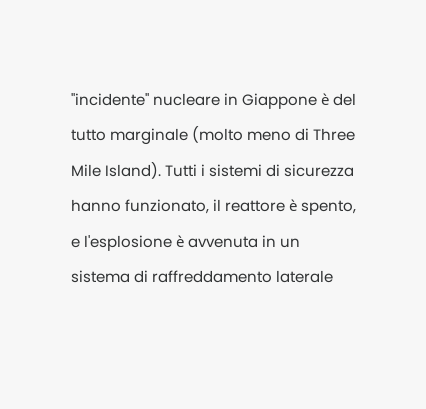"incidente" nucleare in Giappone è del tutto marginale (molto meno di Three Mile Island). Tutti i sistemi di sicurezza hanno funzionato, il reattore è spento, e l'esplosione è avvenuta in un sistema di raffreddamento laterale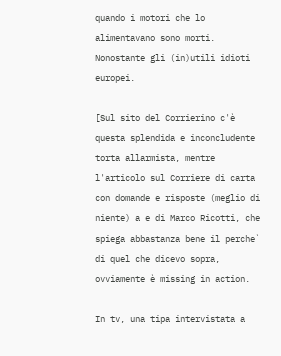quando i motori che lo alimentavano sono morti. Nonostante gli (in)utili idioti europei.

[Sul sito del Corrierino c'è questa splendida e inconcludente torta allarmista, mentre l'articolo sul Corriere di carta con domande e risposte (meglio di niente) a e di Marco Ricotti, che spiega abbastanza bene il perche` di quel che dicevo sopra, ovviamente è missing in action.

In tv, una tipa intervistata a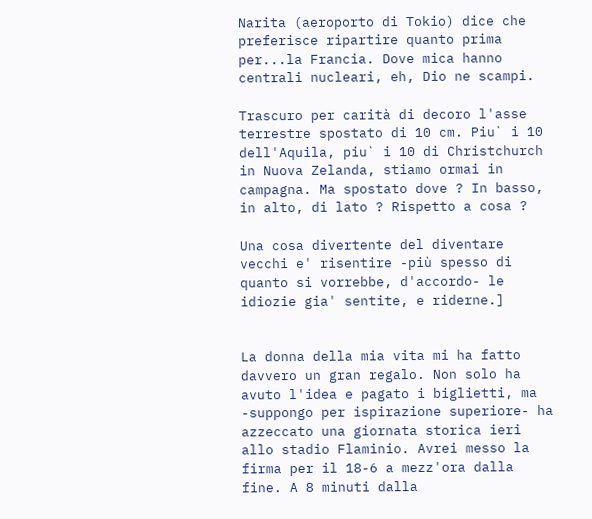Narita (aeroporto di Tokio) dice che preferisce ripartire quanto prima per...la Francia. Dove mica hanno centrali nucleari, eh, Dio ne scampi.

Trascuro per carità di decoro l'asse terrestre spostato di 10 cm. Piu` i 10 dell'Aquila, piu` i 10 di Christchurch in Nuova Zelanda, stiamo ormai in campagna. Ma spostato dove ? In basso, in alto, di lato ? Rispetto a cosa ?

Una cosa divertente del diventare vecchi e' risentire -più spesso di quanto si vorrebbe, d'accordo- le idiozie gia' sentite, e riderne.]


La donna della mia vita mi ha fatto davvero un gran regalo. Non solo ha avuto l'idea e pagato i biglietti, ma -suppongo per ispirazione superiore- ha azzeccato una giornata storica ieri allo stadio Flaminio. Avrei messo la firma per il 18-6 a mezz'ora dalla fine. A 8 minuti dalla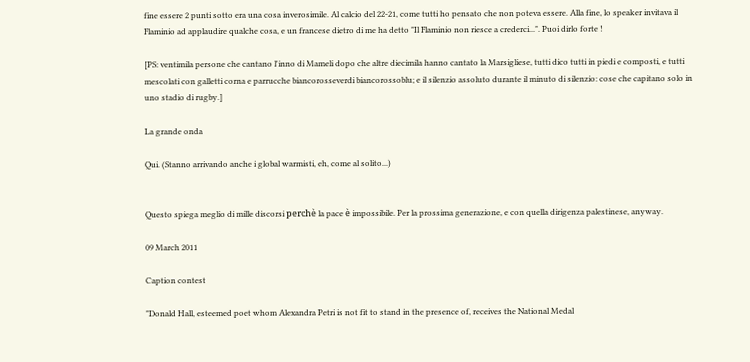fine essere 2 punti sotto era una cosa inverosimile. Al calcio del 22-21, come tutti ho pensato che non poteva essere. Alla fine, lo speaker invitava il Flaminio ad applaudire qualche cosa, e un francese dietro di me ha detto "Il Flaminio non riesce a crederci...". Puoi dirlo forte !

[PS: ventimila persone che cantano l'inno di Mameli dopo che altre diecimila hanno cantato la Marsigliese, tutti dico tutti in piedi e composti, e tutti mescolati con galletti corna e parrucche biancorosseverdi biancorossoblu; e il silenzio assoluto durante il minuto di silenzio: cose che capitano solo in uno stadio di rugby.]

La grande onda

Qui. (Stanno arrivando anche i global warmisti, eh, come al solito...)


Questo spiega meglio di mille discorsi perchè la pace è impossibile. Per la prossima generazione, e con quella dirigenza palestinese, anyway.

09 March 2011

Caption contest

"Donald Hall, esteemed poet whom Alexandra Petri is not fit to stand in the presence of, receives the National Medal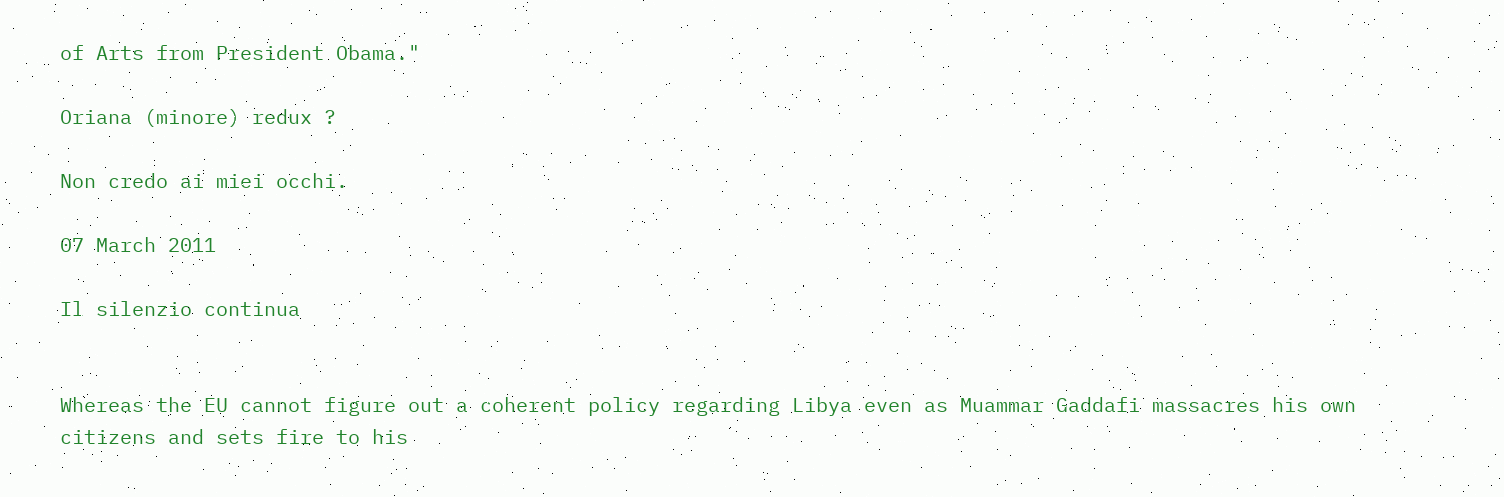of Arts from President Obama."

Oriana (minore) redux ?

Non credo ai miei occhi.

07 March 2011

Il silenzio continua


Whereas the EU cannot figure out a coherent policy regarding Libya even as Muammar Gaddafi massacres his own citizens and sets fire to his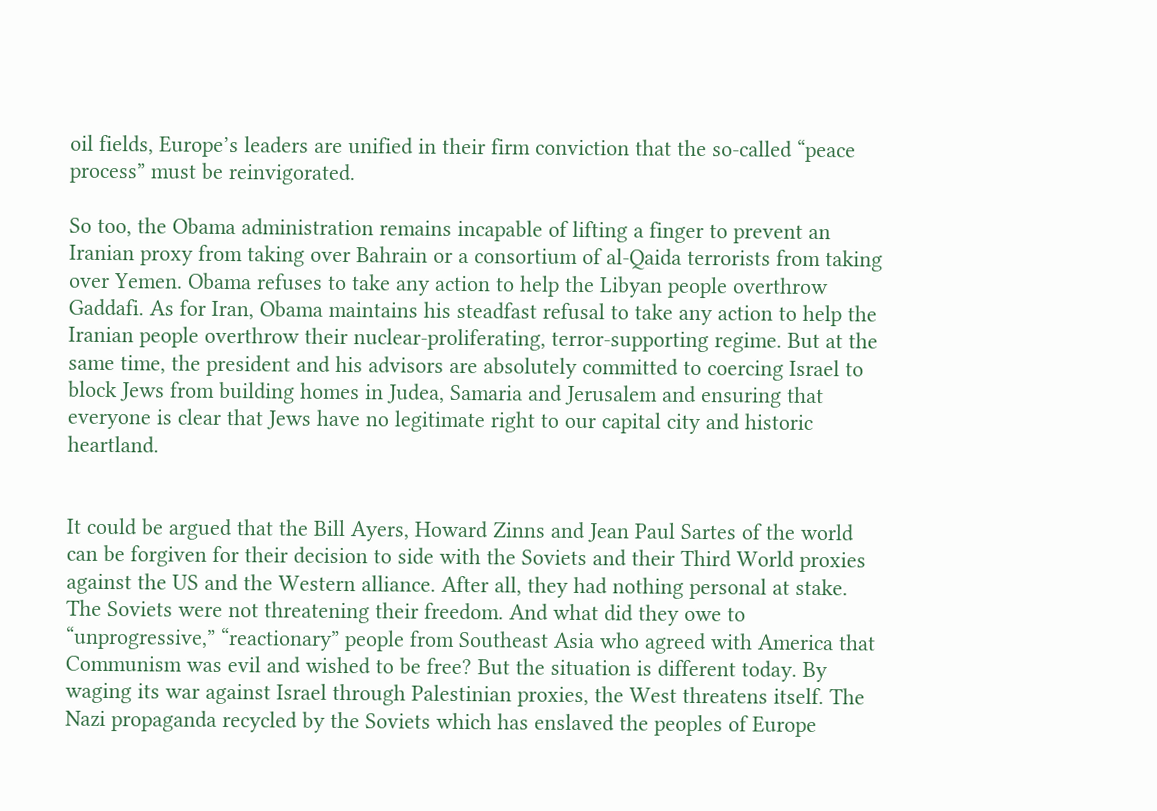oil fields, Europe’s leaders are unified in their firm conviction that the so-called “peace process” must be reinvigorated.

So too, the Obama administration remains incapable of lifting a finger to prevent an Iranian proxy from taking over Bahrain or a consortium of al-Qaida terrorists from taking over Yemen. Obama refuses to take any action to help the Libyan people overthrow Gaddafi. As for Iran, Obama maintains his steadfast refusal to take any action to help the Iranian people overthrow their nuclear-proliferating, terror-supporting regime. But at the same time, the president and his advisors are absolutely committed to coercing Israel to block Jews from building homes in Judea, Samaria and Jerusalem and ensuring that everyone is clear that Jews have no legitimate right to our capital city and historic heartland.


It could be argued that the Bill Ayers, Howard Zinns and Jean Paul Sartes of the world can be forgiven for their decision to side with the Soviets and their Third World proxies against the US and the Western alliance. After all, they had nothing personal at stake. The Soviets were not threatening their freedom. And what did they owe to “unprogressive,” “reactionary” people from Southeast Asia who agreed with America that Communism was evil and wished to be free? But the situation is different today. By waging its war against Israel through Palestinian proxies, the West threatens itself. The Nazi propaganda recycled by the Soviets which has enslaved the peoples of Europe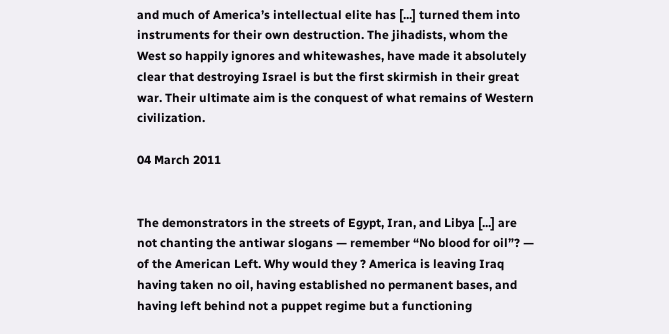and much of America’s intellectual elite has [...] turned them into instruments for their own destruction. The jihadists, whom the West so happily ignores and whitewashes, have made it absolutely clear that destroying Israel is but the first skirmish in their great war. Their ultimate aim is the conquest of what remains of Western civilization.

04 March 2011


The demonstrators in the streets of Egypt, Iran, and Libya [...] are not chanting the antiwar slogans — remember “No blood for oil”? — of the American Left. Why would they ? America is leaving Iraq having taken no oil, having established no permanent bases, and having left behind not a puppet regime but a functioning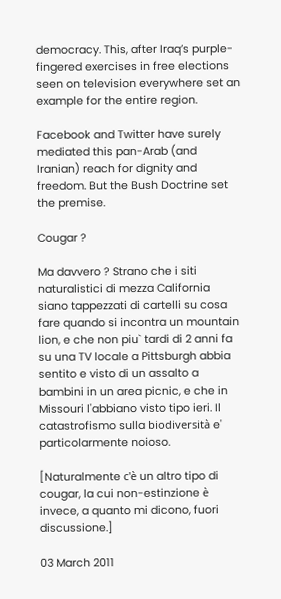democracy. This, after Iraq’s purple-fingered exercises in free elections seen on television everywhere set an example for the entire region.

Facebook and Twitter have surely mediated this pan-Arab (and Iranian) reach for dignity and freedom. But the Bush Doctrine set the premise.

Cougar ?

Ma davvero ? Strano che i siti naturalistici di mezza California siano tappezzati di cartelli su cosa fare quando si incontra un mountain lion, e che non piu` tardi di 2 anni fa su una TV locale a Pittsburgh abbia sentito e visto di un assalto a bambini in un area picnic, e che in Missouri l'abbiano visto tipo ieri. Il catastrofismo sulla biodiversità e' particolarmente noioso.

[Naturalmente c'è un altro tipo di cougar, la cui non-estinzione è invece, a quanto mi dicono, fuori discussione.]

03 March 2011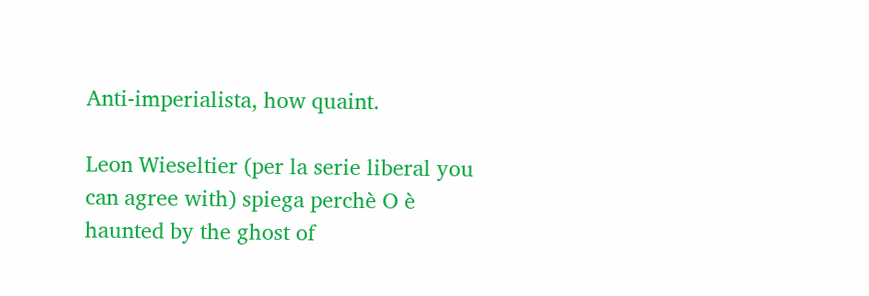Anti-imperialista, how quaint.

Leon Wieseltier (per la serie liberal you can agree with) spiega perchè O è haunted by the ghost of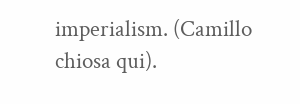imperialism. (Camillo chiosa qui).